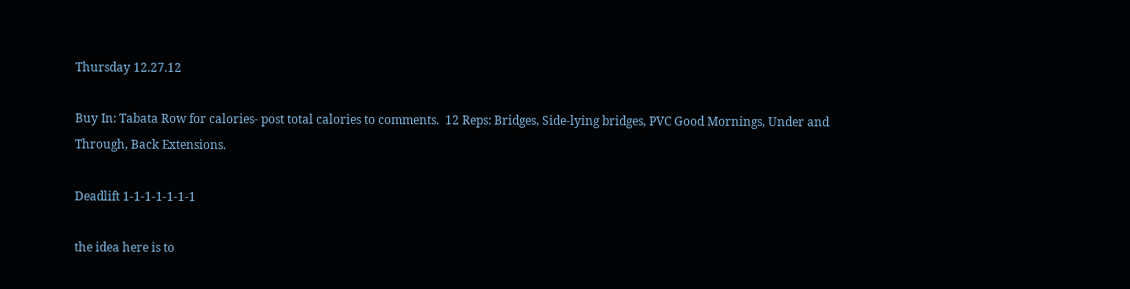Thursday 12.27.12

Buy In: Tabata Row for calories- post total calories to comments.  12 Reps: Bridges, Side-lying bridges, PVC Good Mornings, Under and Through, Back Extensions.

Deadlift 1-1-1-1-1-1-1

the idea here is to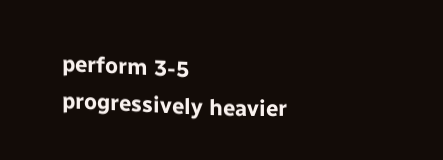perform 3-5 progressively heavier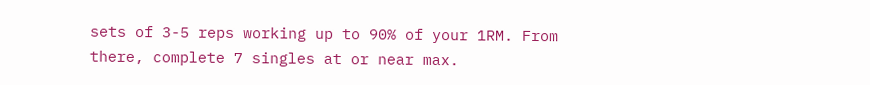sets of 3-5 reps working up to 90% of your 1RM. From there, complete 7 singles at or near max.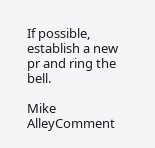If possible, establish a new pr and ring the bell.

Mike AlleyComment